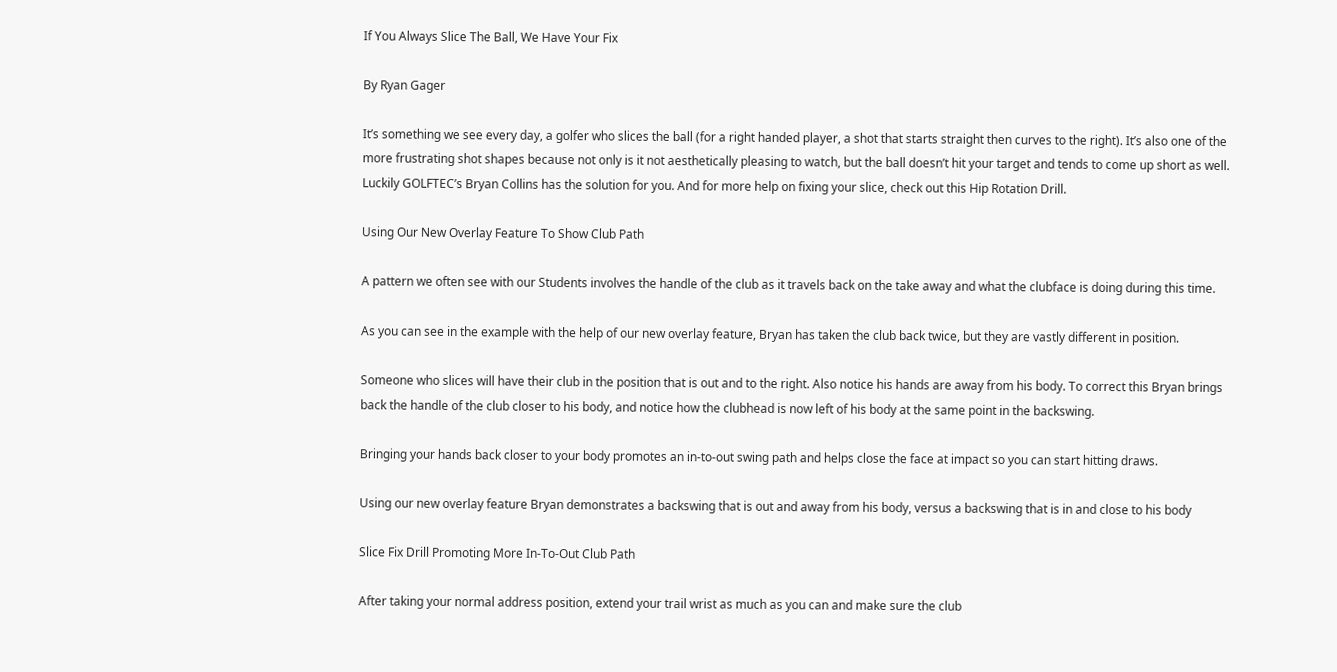If You Always Slice The Ball, We Have Your Fix

By Ryan Gager

It’s something we see every day, a golfer who slices the ball (for a right handed player, a shot that starts straight then curves to the right). It’s also one of the more frustrating shot shapes because not only is it not aesthetically pleasing to watch, but the ball doesn’t hit your target and tends to come up short as well. Luckily GOLFTEC’s Bryan Collins has the solution for you. And for more help on fixing your slice, check out this Hip Rotation Drill.

Using Our New Overlay Feature To Show Club Path

A pattern we often see with our Students involves the handle of the club as it travels back on the take away and what the clubface is doing during this time.

As you can see in the example with the help of our new overlay feature, Bryan has taken the club back twice, but they are vastly different in position.

Someone who slices will have their club in the position that is out and to the right. Also notice his hands are away from his body. To correct this Bryan brings back the handle of the club closer to his body, and notice how the clubhead is now left of his body at the same point in the backswing.

Bringing your hands back closer to your body promotes an in-to-out swing path and helps close the face at impact so you can start hitting draws.

Using our new overlay feature Bryan demonstrates a backswing that is out and away from his body, versus a backswing that is in and close to his body

Slice Fix Drill Promoting More In-To-Out Club Path

After taking your normal address position, extend your trail wrist as much as you can and make sure the club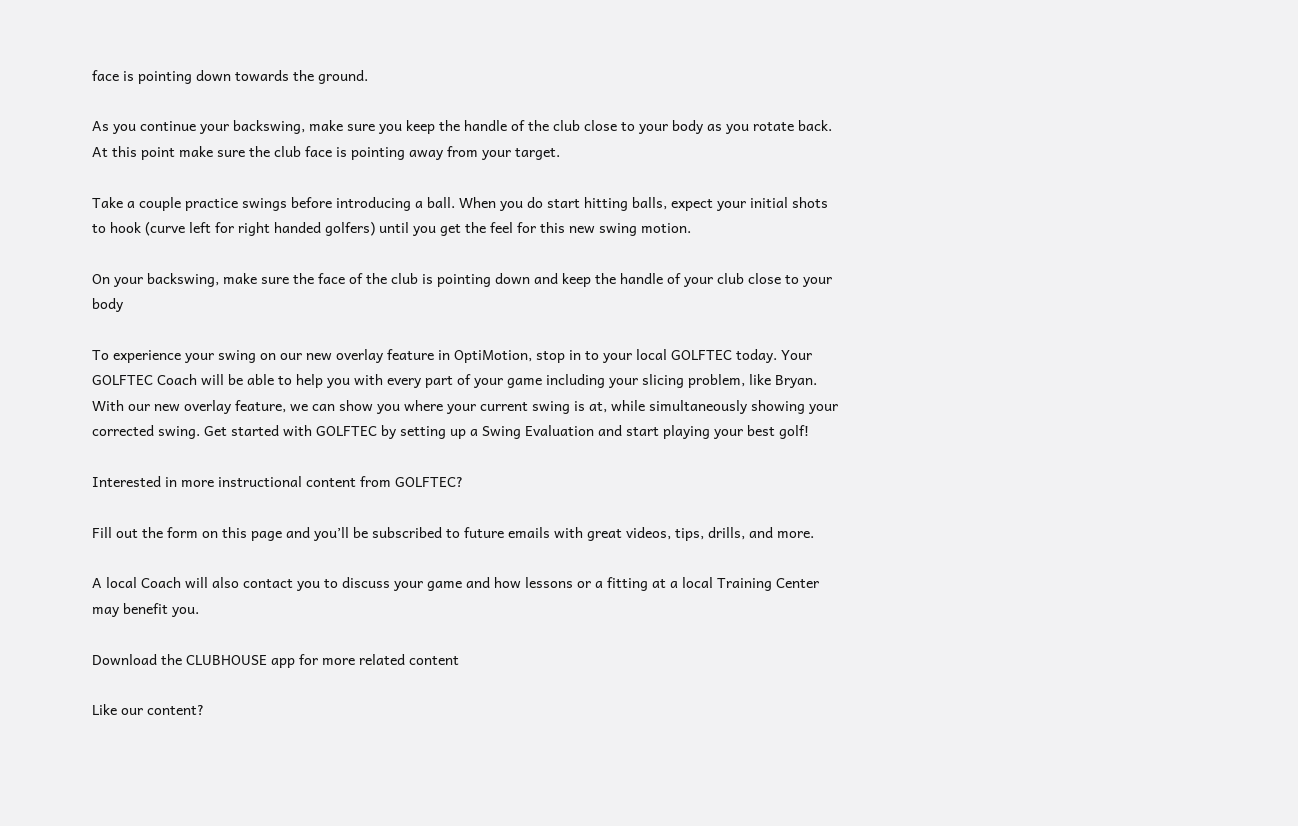face is pointing down towards the ground.

As you continue your backswing, make sure you keep the handle of the club close to your body as you rotate back. At this point make sure the club face is pointing away from your target.

Take a couple practice swings before introducing a ball. When you do start hitting balls, expect your initial shots to hook (curve left for right handed golfers) until you get the feel for this new swing motion.

On your backswing, make sure the face of the club is pointing down and keep the handle of your club close to your body

To experience your swing on our new overlay feature in OptiMotion, stop in to your local GOLFTEC today. Your GOLFTEC Coach will be able to help you with every part of your game including your slicing problem, like Bryan. With our new overlay feature, we can show you where your current swing is at, while simultaneously showing your corrected swing. Get started with GOLFTEC by setting up a Swing Evaluation and start playing your best golf!

Interested in more instructional content from GOLFTEC?

Fill out the form on this page and you’ll be subscribed to future emails with great videos, tips, drills, and more.

A local Coach will also contact you to discuss your game and how lessons or a fitting at a local Training Center may benefit you.

Download the CLUBHOUSE app for more related content

Like our content?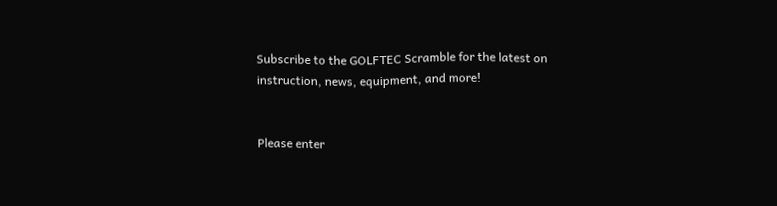Subscribe to the GOLFTEC Scramble for the latest on instruction, news, equipment, and more!


Please enter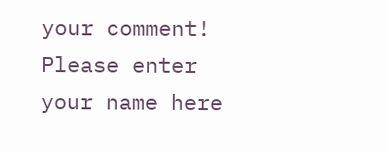your comment!
Please enter your name here